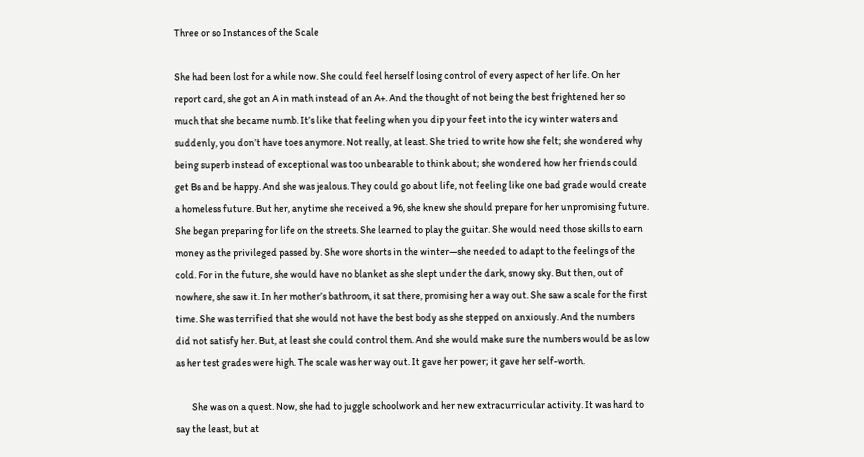Three or so Instances of the Scale

She had been lost for a while now. She could feel herself losing control of every aspect of her life. On her report card, she got an A in math instead of an A+. And the thought of not being the best frightened her so much that she became numb. It’s like that feeling when you dip your feet into the icy winter waters and suddenly, you don’t have toes anymore. Not really, at least. She tried to write how she felt; she wondered why being superb instead of exceptional was too unbearable to think about; she wondered how her friends could get Bs and be happy. And she was jealous. They could go about life, not feeling like one bad grade would create a homeless future. But her, anytime she received a 96, she knew she should prepare for her unpromising future. She began preparing for life on the streets. She learned to play the guitar. She would need those skills to earn money as the privileged passed by. She wore shorts in the winter—she needed to adapt to the feelings of the cold. For in the future, she would have no blanket as she slept under the dark, snowy sky. But then, out of nowhere, she saw it. In her mother’s bathroom, it sat there, promising her a way out. She saw a scale for the first time. She was terrified that she would not have the best body as she stepped on anxiously. And the numbers did not satisfy her. But, at least she could control them. And she would make sure the numbers would be as low as her test grades were high. The scale was her way out. It gave her power; it gave her self-worth.

        She was on a quest. Now, she had to juggle schoolwork and her new extracurricular activity. It was hard to say the least, but at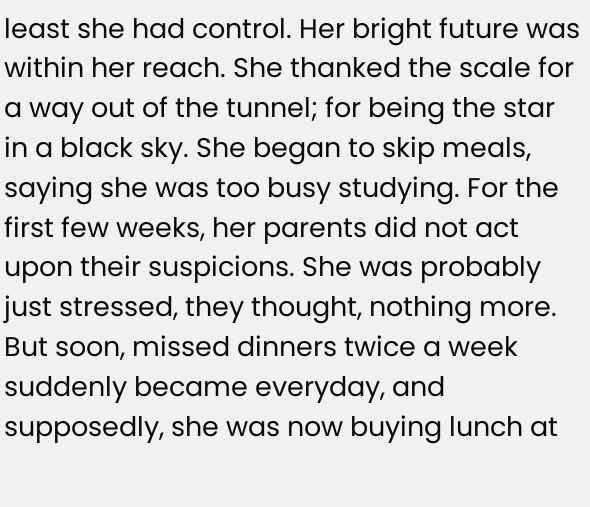least she had control. Her bright future was within her reach. She thanked the scale for a way out of the tunnel; for being the star in a black sky. She began to skip meals, saying she was too busy studying. For the first few weeks, her parents did not act upon their suspicions. She was probably just stressed, they thought, nothing more. But soon, missed dinners twice a week suddenly became everyday, and supposedly, she was now buying lunch at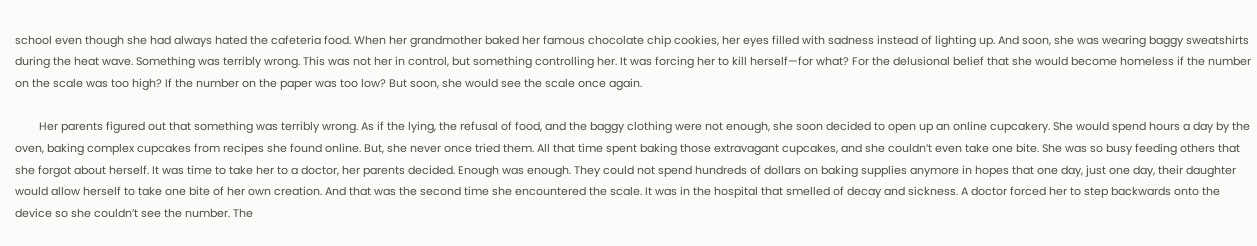school even though she had always hated the cafeteria food. When her grandmother baked her famous chocolate chip cookies, her eyes filled with sadness instead of lighting up. And soon, she was wearing baggy sweatshirts during the heat wave. Something was terribly wrong. This was not her in control, but something controlling her. It was forcing her to kill herself—for what? For the delusional belief that she would become homeless if the number on the scale was too high? If the number on the paper was too low? But soon, she would see the scale once again.

        Her parents figured out that something was terribly wrong. As if the lying, the refusal of food, and the baggy clothing were not enough, she soon decided to open up an online cupcakery. She would spend hours a day by the oven, baking complex cupcakes from recipes she found online. But, she never once tried them. All that time spent baking those extravagant cupcakes, and she couldn’t even take one bite. She was so busy feeding others that she forgot about herself. It was time to take her to a doctor, her parents decided. Enough was enough. They could not spend hundreds of dollars on baking supplies anymore in hopes that one day, just one day, their daughter would allow herself to take one bite of her own creation. And that was the second time she encountered the scale. It was in the hospital that smelled of decay and sickness. A doctor forced her to step backwards onto the device so she couldn’t see the number. The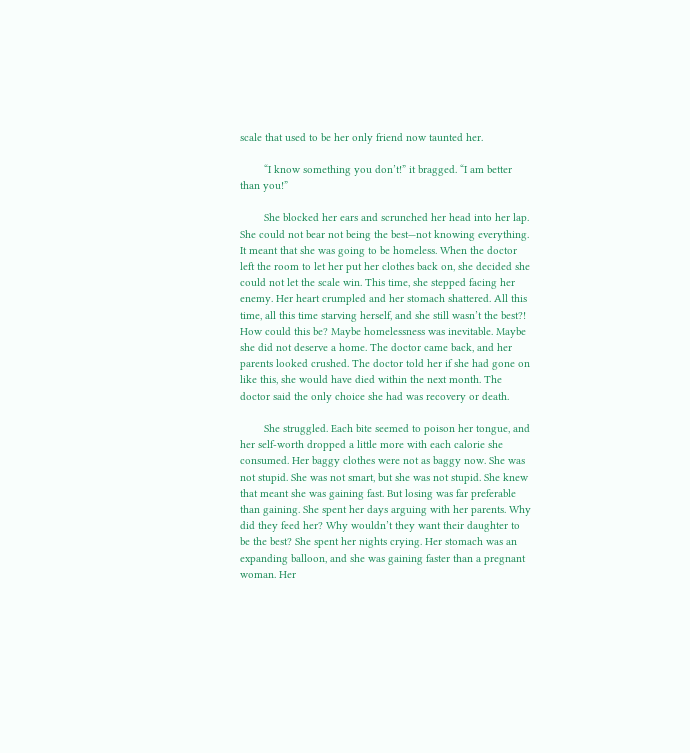scale that used to be her only friend now taunted her.

        “I know something you don’t!” it bragged. “I am better than you!”

        She blocked her ears and scrunched her head into her lap. She could not bear not being the best—not knowing everything. It meant that she was going to be homeless. When the doctor left the room to let her put her clothes back on, she decided she could not let the scale win. This time, she stepped facing her enemy. Her heart crumpled and her stomach shattered. All this time, all this time starving herself, and she still wasn’t the best?! How could this be? Maybe homelessness was inevitable. Maybe she did not deserve a home. The doctor came back, and her parents looked crushed. The doctor told her if she had gone on like this, she would have died within the next month. The doctor said the only choice she had was recovery or death.

        She struggled. Each bite seemed to poison her tongue, and her self-worth dropped a little more with each calorie she consumed. Her baggy clothes were not as baggy now. She was not stupid. She was not smart, but she was not stupid. She knew that meant she was gaining fast. But losing was far preferable than gaining. She spent her days arguing with her parents. Why did they feed her? Why wouldn’t they want their daughter to be the best? She spent her nights crying. Her stomach was an expanding balloon, and she was gaining faster than a pregnant woman. Her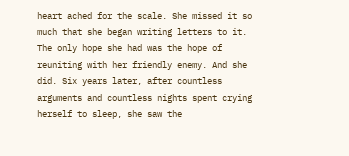heart ached for the scale. She missed it so much that she began writing letters to it. The only hope she had was the hope of reuniting with her friendly enemy. And she did. Six years later, after countless arguments and countless nights spent crying herself to sleep, she saw the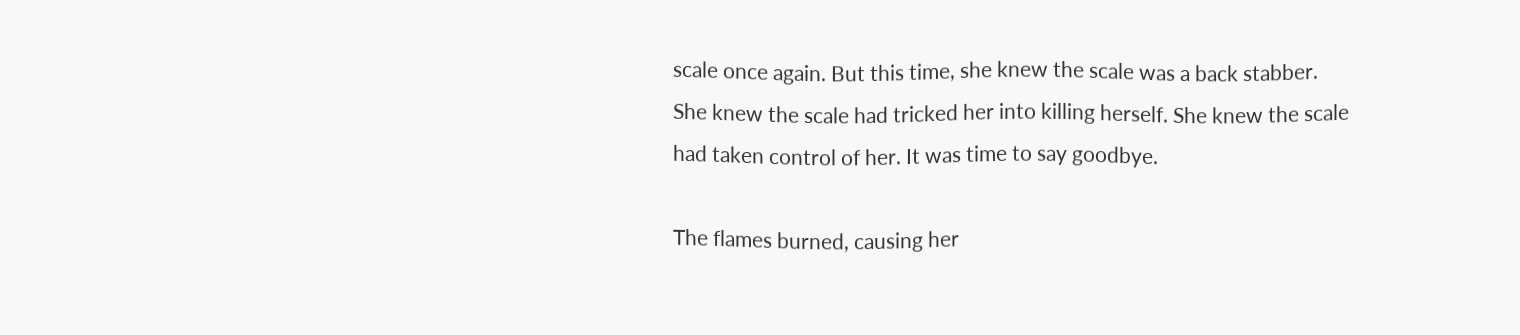scale once again. But this time, she knew the scale was a back stabber. She knew the scale had tricked her into killing herself. She knew the scale had taken control of her. It was time to say goodbye.

The flames burned, causing her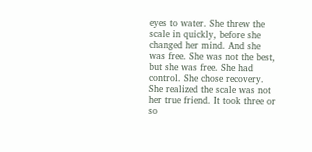eyes to water. She threw the scale in quickly, before she changed her mind. And she was free. She was not the best, but she was free. She had control. She chose recovery. She realized the scale was not her true friend. It took three or so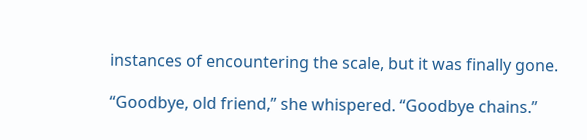instances of encountering the scale, but it was finally gone.

“Goodbye, old friend,” she whispered. “Goodbye chains.”